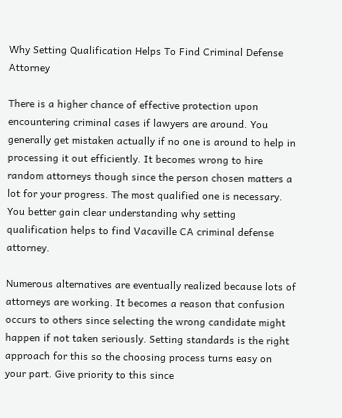Why Setting Qualification Helps To Find Criminal Defense Attorney

There is a higher chance of effective protection upon encountering criminal cases if lawyers are around. You generally get mistaken actually if no one is around to help in processing it out efficiently. It becomes wrong to hire random attorneys though since the person chosen matters a lot for your progress. The most qualified one is necessary. You better gain clear understanding why setting qualification helps to find Vacaville CA criminal defense attorney.

Numerous alternatives are eventually realized because lots of attorneys are working. It becomes a reason that confusion occurs to others since selecting the wrong candidate might happen if not taken seriously. Setting standards is the right approach for this so the choosing process turns easy on your part. Give priority to this since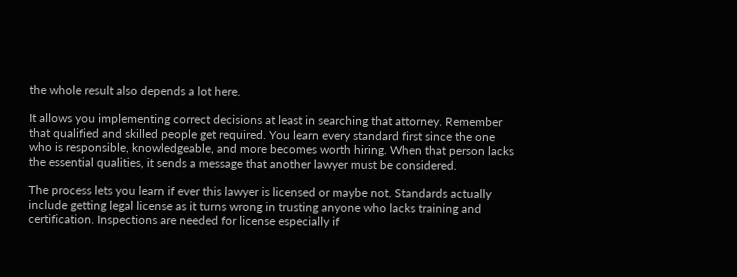the whole result also depends a lot here.

It allows you implementing correct decisions at least in searching that attorney. Remember that qualified and skilled people get required. You learn every standard first since the one who is responsible, knowledgeable, and more becomes worth hiring. When that person lacks the essential qualities, it sends a message that another lawyer must be considered.

The process lets you learn if ever this lawyer is licensed or maybe not. Standards actually include getting legal license as it turns wrong in trusting anyone who lacks training and certification. Inspections are needed for license especially if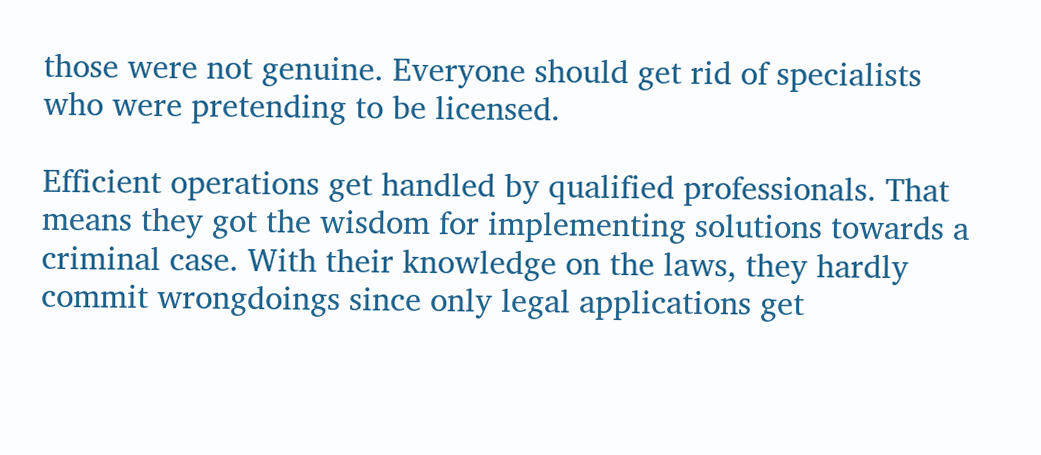those were not genuine. Everyone should get rid of specialists who were pretending to be licensed.

Efficient operations get handled by qualified professionals. That means they got the wisdom for implementing solutions towards a criminal case. With their knowledge on the laws, they hardly commit wrongdoings since only legal applications get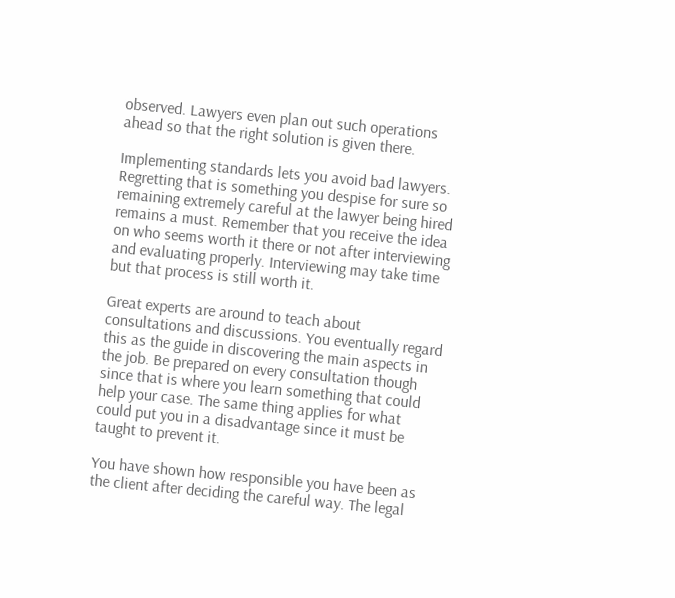observed. Lawyers even plan out such operations ahead so that the right solution is given there.

Implementing standards lets you avoid bad lawyers. Regretting that is something you despise for sure so remaining extremely careful at the lawyer being hired remains a must. Remember that you receive the idea on who seems worth it there or not after interviewing and evaluating properly. Interviewing may take time but that process is still worth it.

Great experts are around to teach about consultations and discussions. You eventually regard this as the guide in discovering the main aspects in the job. Be prepared on every consultation though since that is where you learn something that could help your case. The same thing applies for what could put you in a disadvantage since it must be taught to prevent it.

You have shown how responsible you have been as the client after deciding the careful way. The legal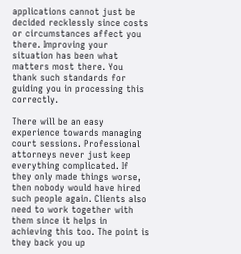applications cannot just be decided recklessly since costs or circumstances affect you there. Improving your situation has been what matters most there. You thank such standards for guiding you in processing this correctly.

There will be an easy experience towards managing court sessions. Professional attorneys never just keep everything complicated. If they only made things worse, then nobody would have hired such people again. Clients also need to work together with them since it helps in achieving this too. The point is they back you up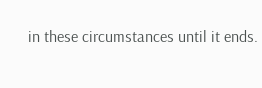in these circumstances until it ends.